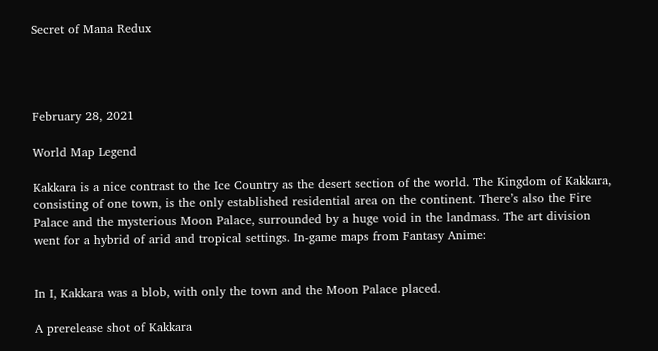Secret of Mana Redux




February 28, 2021

World Map Legend

Kakkara is a nice contrast to the Ice Country as the desert section of the world. The Kingdom of Kakkara, consisting of one town, is the only established residential area on the continent. There’s also the Fire Palace and the mysterious Moon Palace, surrounded by a huge void in the landmass. The art division went for a hybrid of arid and tropical settings. In-game maps from Fantasy Anime:


In I, Kakkara was a blob, with only the town and the Moon Palace placed.

A prerelease shot of Kakkara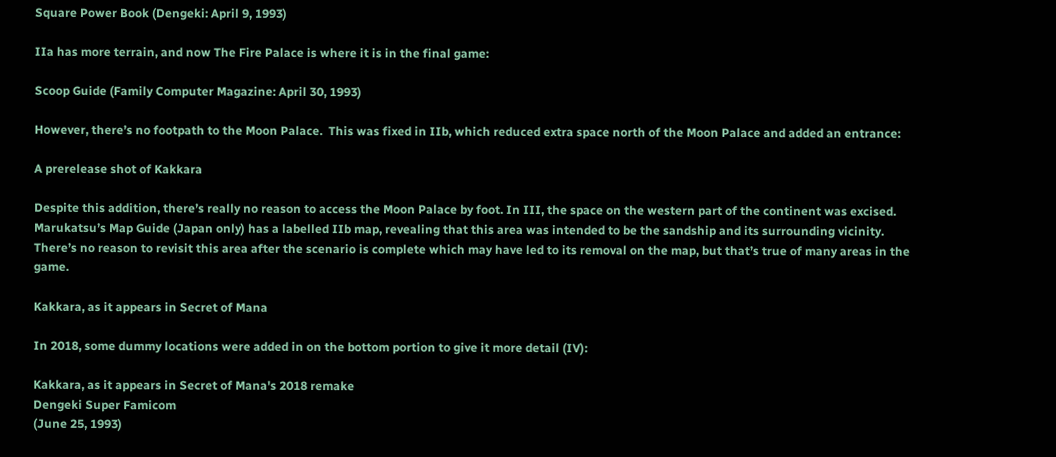Square Power Book (Dengeki: April 9, 1993)

IIa has more terrain, and now The Fire Palace is where it is in the final game:

Scoop Guide (Family Computer Magazine: April 30, 1993)

However, there’s no footpath to the Moon Palace.  This was fixed in IIb, which reduced extra space north of the Moon Palace and added an entrance:

A prerelease shot of Kakkara

Despite this addition, there’s really no reason to access the Moon Palace by foot. In III, the space on the western part of the continent was excised. Marukatsu’s Map Guide (Japan only) has a labelled IIb map, revealing that this area was intended to be the sandship and its surrounding vicinity. There’s no reason to revisit this area after the scenario is complete which may have led to its removal on the map, but that’s true of many areas in the game.

Kakkara, as it appears in Secret of Mana

In 2018, some dummy locations were added in on the bottom portion to give it more detail (IV):

Kakkara, as it appears in Secret of Mana's 2018 remake
Dengeki Super Famicom
(June 25, 1993)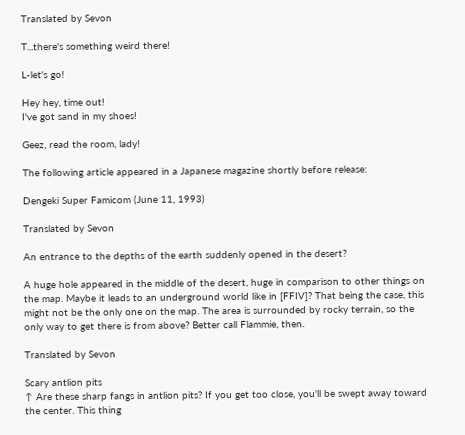Translated by Sevon

T...there's something weird there!

L-let's go!

Hey hey, time out!
I've got sand in my shoes!

Geez, read the room, lady!

The following article appeared in a Japanese magazine shortly before release:

Dengeki Super Famicom (June 11, 1993)

Translated by Sevon

An entrance to the depths of the earth suddenly opened in the desert?

A huge hole appeared in the middle of the desert, huge in comparison to other things on the map. Maybe it leads to an underground world like in [FFIV]? That being the case, this might not be the only one on the map. The area is surrounded by rocky terrain, so the only way to get there is from above? Better call Flammie, then.

Translated by Sevon

Scary antlion pits
↑ Are these sharp fangs in antlion pits? If you get too close, you'll be swept away toward the center. This thing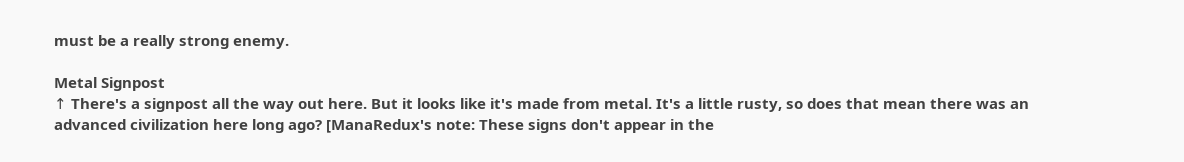must be a really strong enemy.

Metal Signpost
↑ There's a signpost all the way out here. But it looks like it's made from metal. It's a little rusty, so does that mean there was an advanced civilization here long ago? [ManaRedux's note: These signs don't appear in the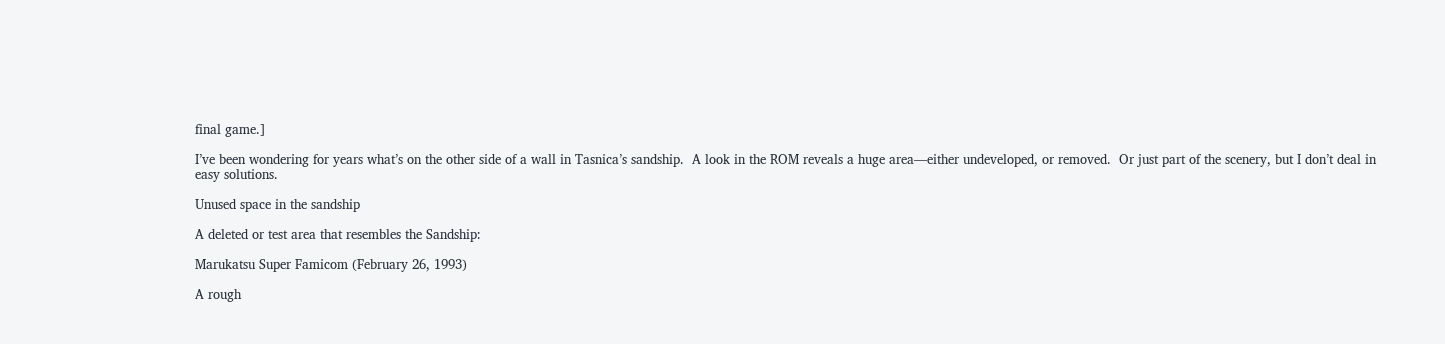final game.]

I’ve been wondering for years what’s on the other side of a wall in Tasnica’s sandship.  A look in the ROM reveals a huge area—either undeveloped, or removed.  Or just part of the scenery, but I don’t deal in easy solutions.

Unused space in the sandship

A deleted or test area that resembles the Sandship:

Marukatsu Super Famicom (February 26, 1993)

A rough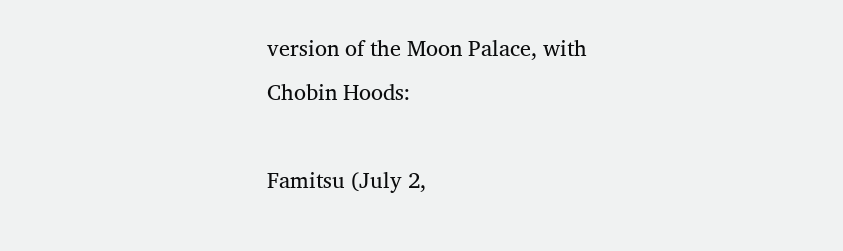version of the Moon Palace, with Chobin Hoods:

Famitsu (July 2,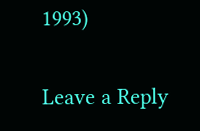1993)

Leave a Reply